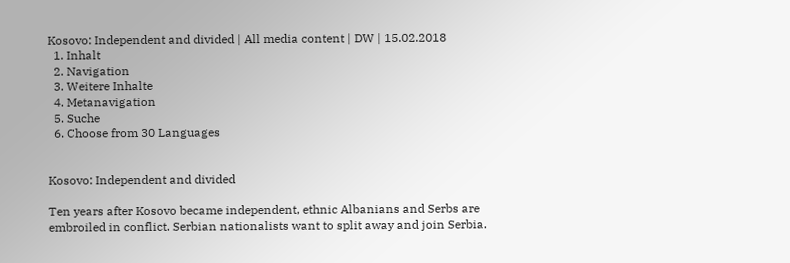Kosovo: Independent and divided | All media content | DW | 15.02.2018
  1. Inhalt
  2. Navigation
  3. Weitere Inhalte
  4. Metanavigation
  5. Suche
  6. Choose from 30 Languages


Kosovo: Independent and divided

Ten years after Kosovo became independent, ethnic Albanians and Serbs are embroiled in conflict. Serbian nationalists want to split away and join Serbia.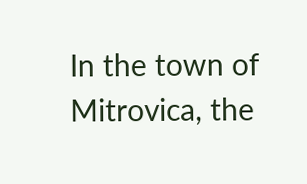In the town of Mitrovica, the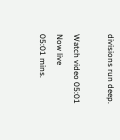divisions run deep.

Watch video 05:01
Now live
05:01 mins.